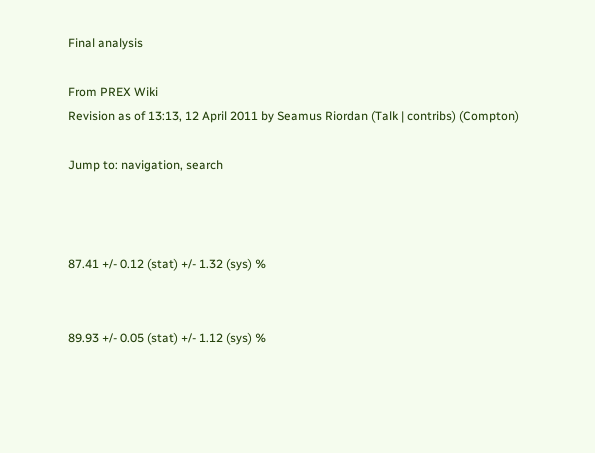Final analysis

From PREX Wiki
Revision as of 13:13, 12 April 2011 by Seamus Riordan (Talk | contribs) (Compton)

Jump to: navigation, search



87.41 +/- 0.12 (stat) +/- 1.32 (sys) %


89.93 +/- 0.05 (stat) +/- 1.12 (sys) %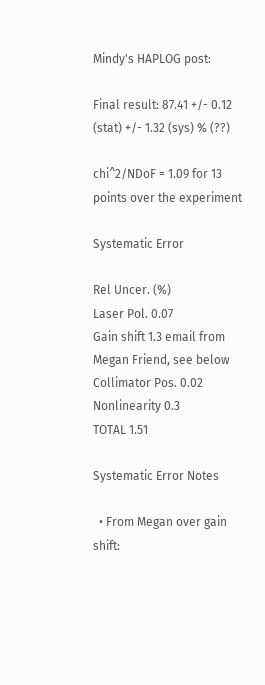Mindy's HAPLOG post:

Final result: 87.41 +/- 0.12 (stat) +/- 1.32 (sys) % (??)

chi^2/NDoF = 1.09 for 13 points over the experiment

Systematic Error

Rel Uncer. (%)
Laser Pol. 0.07
Gain shift 1.3 email from Megan Friend, see below
Collimator Pos. 0.02
Nonlinearity 0.3
TOTAL 1.51

Systematic Error Notes

  • From Megan over gain shift: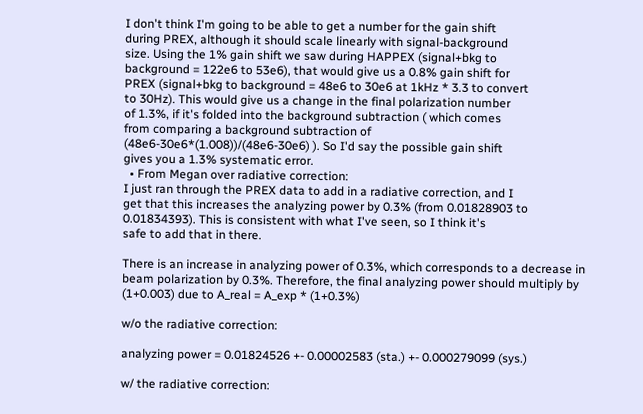I don't think I'm going to be able to get a number for the gain shift
during PREX, although it should scale linearly with signal-background
size. Using the 1% gain shift we saw during HAPPEX (signal+bkg to
background = 122e6 to 53e6), that would give us a 0.8% gain shift for
PREX (signal+bkg to background = 48e6 to 30e6 at 1kHz * 3.3 to convert
to 30Hz). This would give us a change in the final polarization number
of 1.3%, if it's folded into the background subtraction ( which comes
from comparing a background subtraction of
(48e6-30e6*(1.008))/(48e6-30e6) ). So I'd say the possible gain shift
gives you a 1.3% systematic error.
  • From Megan over radiative correction:
I just ran through the PREX data to add in a radiative correction, and I
get that this increases the analyzing power by 0.3% (from 0.01828903 to
0.01834393). This is consistent with what I've seen, so I think it's
safe to add that in there.

There is an increase in analyzing power of 0.3%, which corresponds to a decrease in beam polarization by 0.3%. Therefore, the final analyzing power should multiply by (1+0.003) due to A_real = A_exp * (1+0.3%)

w/o the radiative correction:

analyzing power = 0.01824526 +- 0.00002583 (sta.) +- 0.000279099 (sys.)

w/ the radiative correction: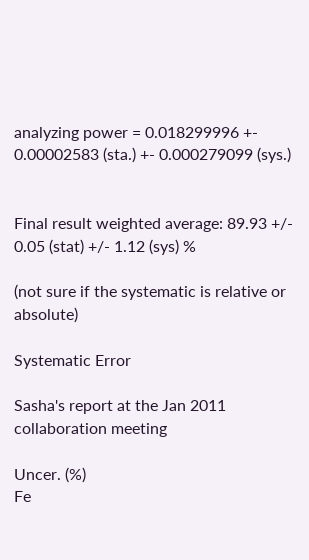analyzing power = 0.018299996 +- 0.00002583 (sta.) +- 0.000279099 (sys.)


Final result weighted average: 89.93 +/- 0.05 (stat) +/- 1.12 (sys) %

(not sure if the systematic is relative or absolute)

Systematic Error

Sasha's report at the Jan 2011 collaboration meeting

Uncer. (%)
Fe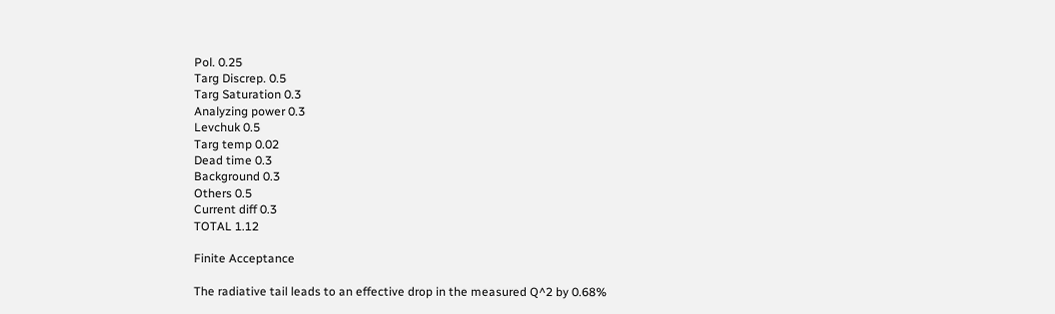Pol. 0.25
Targ Discrep. 0.5
Targ Saturation 0.3
Analyzing power 0.3
Levchuk 0.5
Targ temp 0.02
Dead time 0.3
Background 0.3
Others 0.5
Current diff 0.3
TOTAL 1.12

Finite Acceptance

The radiative tail leads to an effective drop in the measured Q^2 by 0.68%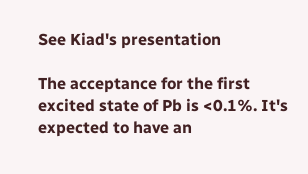See Kiad's presentation

The acceptance for the first excited state of Pb is <0.1%. It's expected to have an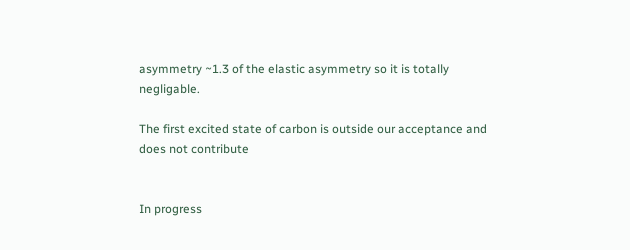asymmetry ~1.3 of the elastic asymmetry so it is totally negligable.

The first excited state of carbon is outside our acceptance and does not contribute


In progress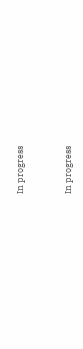In progress


In progress